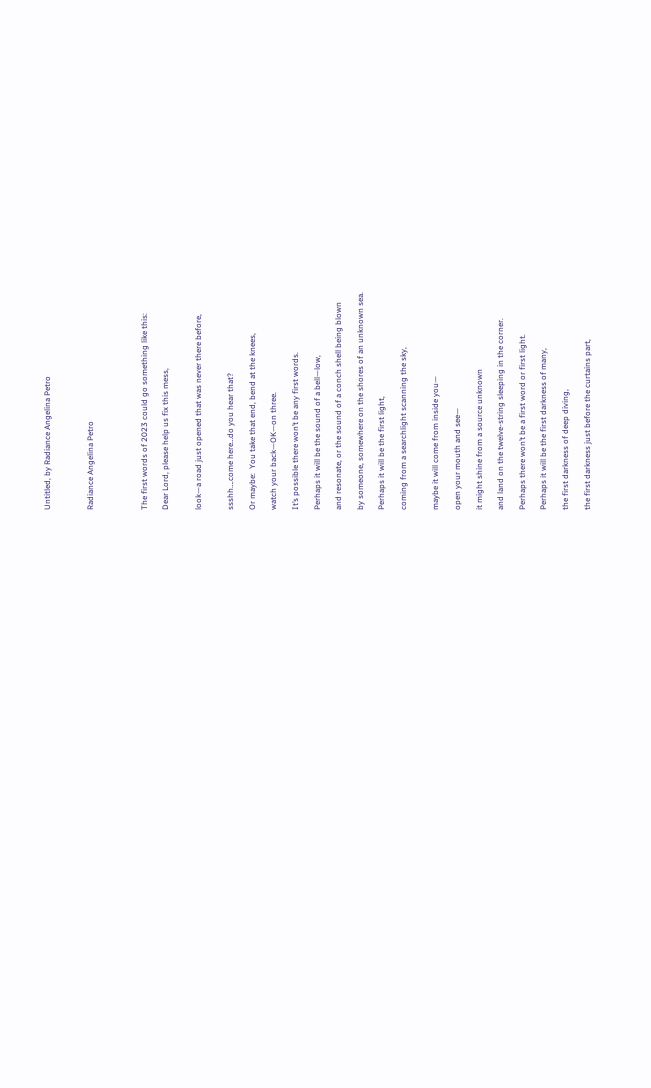Untitled, by Radiance Angelina Petro



Radiance Angelina Petro




The first words of 2023 could go something like this:

Dear Lord, please help us fix this mess,


look—a road just opened that was never there before,


ssshh….come here…do you hear that?

Or maybe:  You take that end, bend at the knees,

watch your back—OK—on three.

It’s possible there won’t be any first words.

Perhaps it will be the sound of a bell—low,

and resonate, or the sound of a conch shell being blown

by someone, somewhere on the shores of an unknown sea.

Perhaps it will be the first light,

coming from a searchlight scanning the sky,


maybe it will come from inside you—

open your mouth and see—

it might shine from a source unknown

and land on the twelve-string sleeping in the corner.

Perhaps there won’t be a first word or first light.

Perhaps it will be the first darkness of many,

the first darkness of deep diving,

the first darkness just before the curtains part,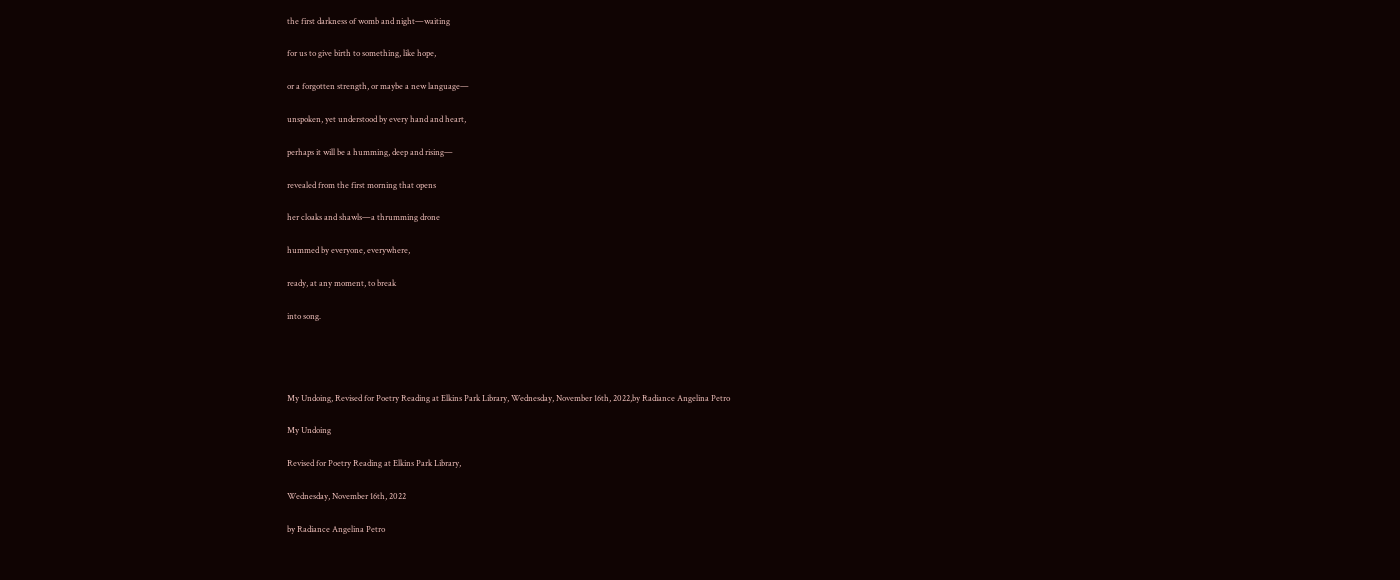the first darkness of womb and night—waiting

for us to give birth to something, like hope,

or a forgotten strength, or maybe a new language—

unspoken, yet understood by every hand and heart,

perhaps it will be a humming, deep and rising—

revealed from the first morning that opens

her cloaks and shawls—a thrumming drone

hummed by everyone, everywhere,

ready, at any moment, to break

into song.




My Undoing, Revised for Poetry Reading at Elkins Park Library, Wednesday, November 16th, 2022,by Radiance Angelina Petro

My Undoing

Revised for Poetry Reading at Elkins Park Library,

Wednesday, November 16th, 2022

by Radiance Angelina Petro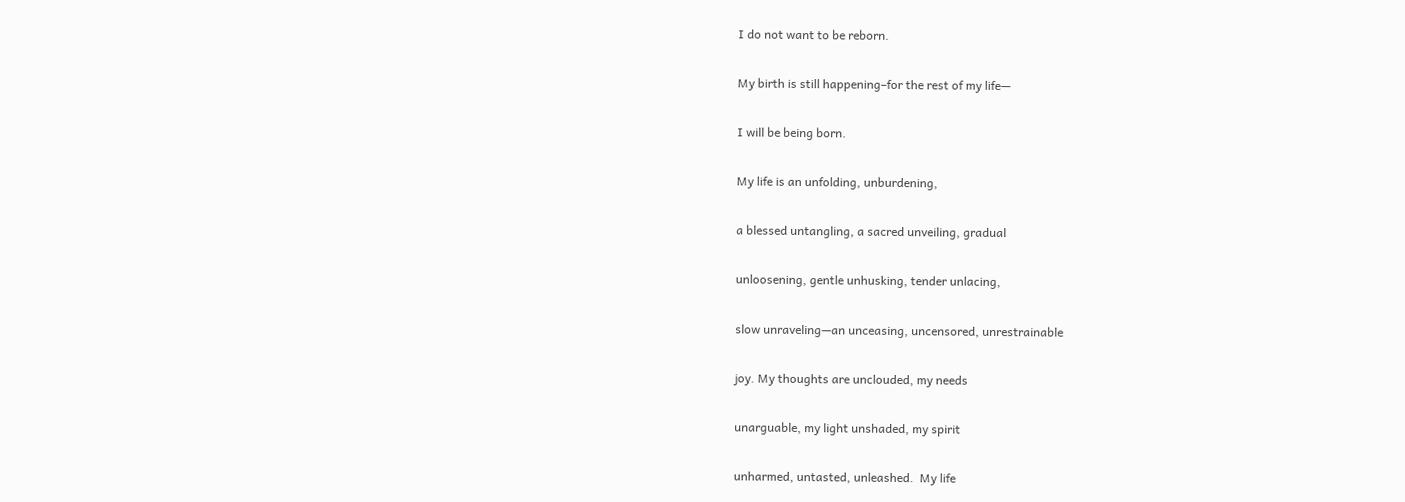I do not want to be reborn.

My birth is still happening–for the rest of my life—

I will be being born.

My life is an unfolding, unburdening,

a blessed untangling, a sacred unveiling, gradual

unloosening, gentle unhusking, tender unlacing,

slow unraveling—an unceasing, uncensored, unrestrainable

joy. My thoughts are unclouded, my needs

unarguable, my light unshaded, my spirit

unharmed, untasted, unleashed.  My life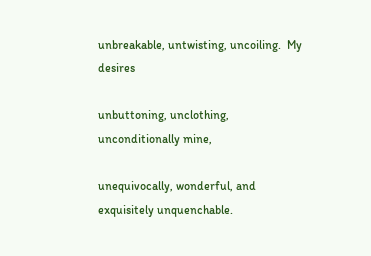unbreakable, untwisting, uncoiling.  My desires

unbuttoning, unclothing, unconditionally mine,

unequivocally, wonderful, and exquisitely unquenchable.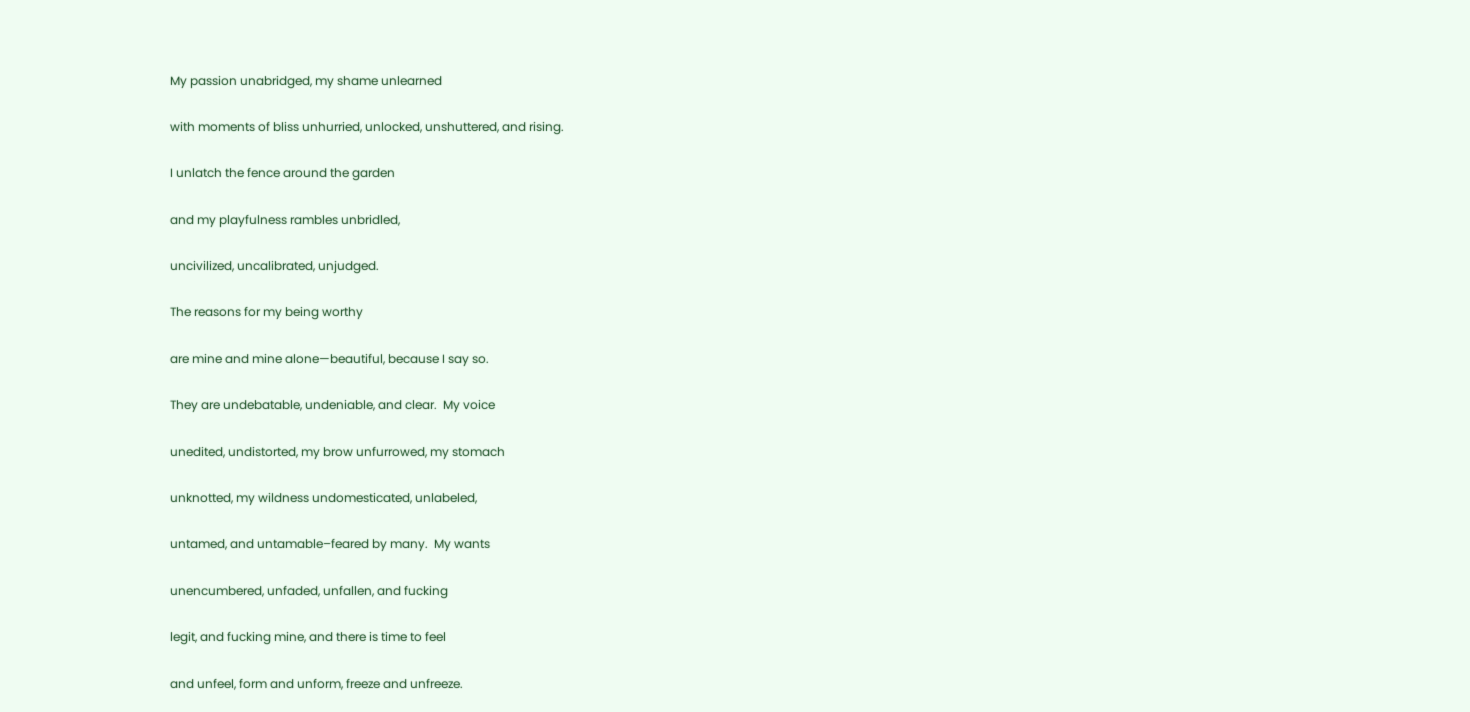My passion unabridged, my shame unlearned

with moments of bliss unhurried, unlocked, unshuttered, and rising.

I unlatch the fence around the garden

and my playfulness rambles unbridled,

uncivilized, uncalibrated, unjudged.

The reasons for my being worthy

are mine and mine alone—beautiful, because I say so.

They are undebatable, undeniable, and clear.  My voice

unedited, undistorted, my brow unfurrowed, my stomach

unknotted, my wildness undomesticated, unlabeled,

untamed, and untamable–feared by many.  My wants

unencumbered, unfaded, unfallen, and fucking

legit, and fucking mine, and there is time to feel

and unfeel, form and unform, freeze and unfreeze.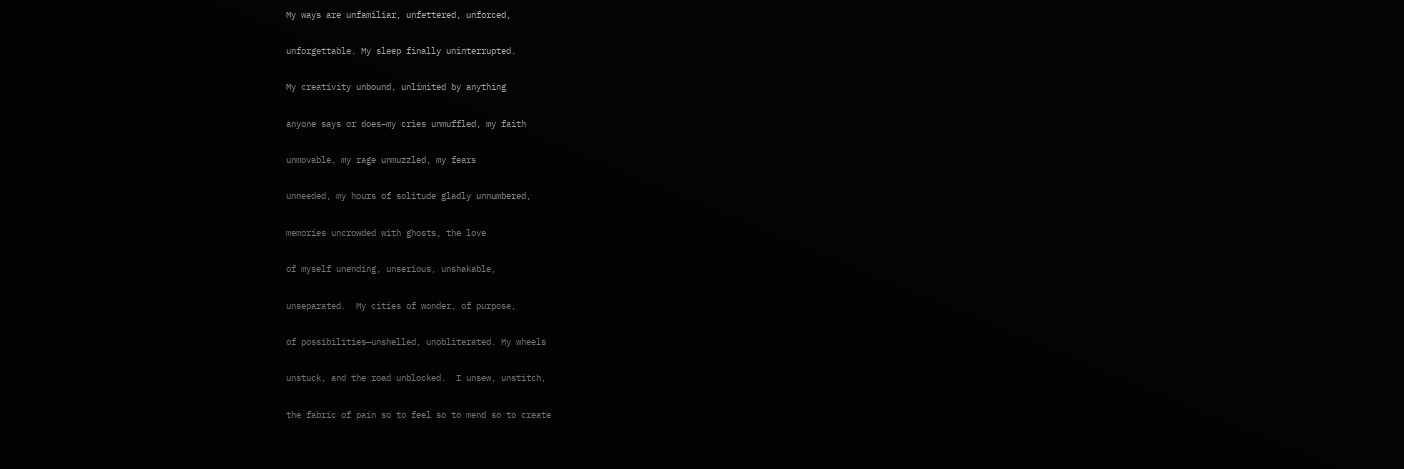My ways are unfamiliar, unfettered, unforced,

unforgettable. My sleep finally uninterrupted.

My creativity unbound, unlimited by anything

anyone says or does–my cries unmuffled, my faith

unmovable, my rage unmuzzled, my fears

unneeded, my hours of solitude gladly unnumbered,

memories uncrowded with ghosts, the love

of myself unending, unserious, unshakable,

unseparated.  My cities of wonder, of purpose,

of possibilities—unshelled, unobliterated. My wheels

unstuck, and the road unblocked.  I unsew, unstitch,

the fabric of pain so to feel so to mend so to create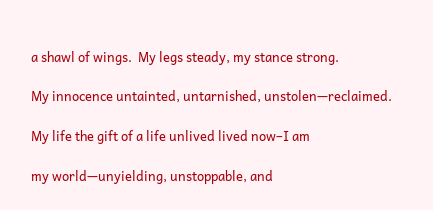a shawl of wings.  My legs steady, my stance strong.

My innocence untainted, untarnished, unstolen—reclaimed.

My life the gift of a life unlived lived now–I am

my world—unyielding, unstoppable, and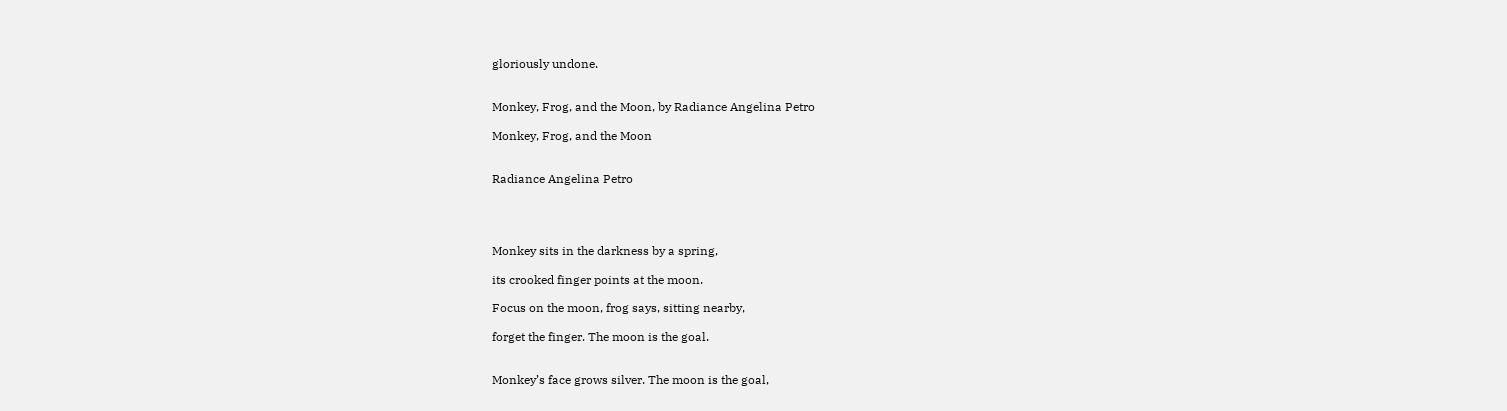gloriously undone.


Monkey, Frog, and the Moon, by Radiance Angelina Petro

Monkey, Frog, and the Moon


Radiance Angelina Petro




Monkey sits in the darkness by a spring,

its crooked finger points at the moon.

Focus on the moon, frog says, sitting nearby,

forget the finger. The moon is the goal.


Monkey’s face grows silver. The moon is the goal,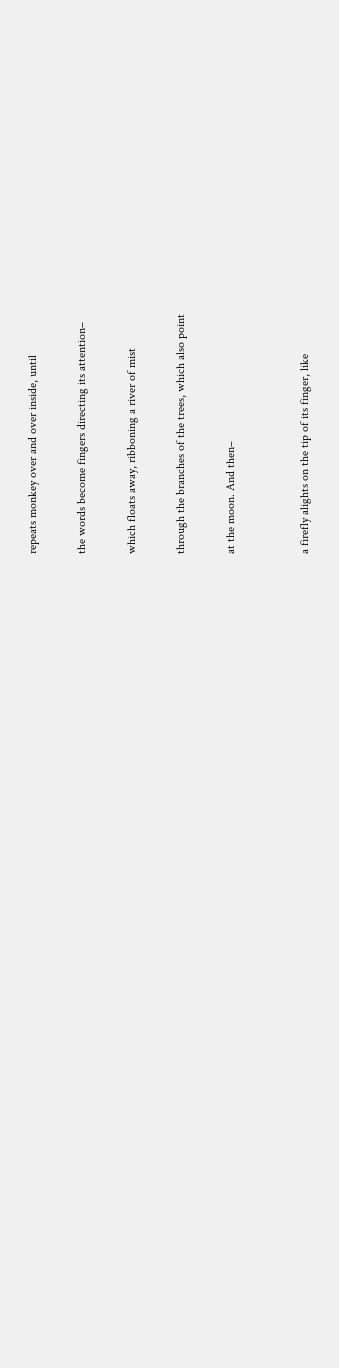repeats monkey over and over inside, until

the words become fingers directing its attention–

which floats away, ribboning a river of mist

through the branches of the trees, which also point

at the moon. And then–


a firefly alights on the tip of its finger, like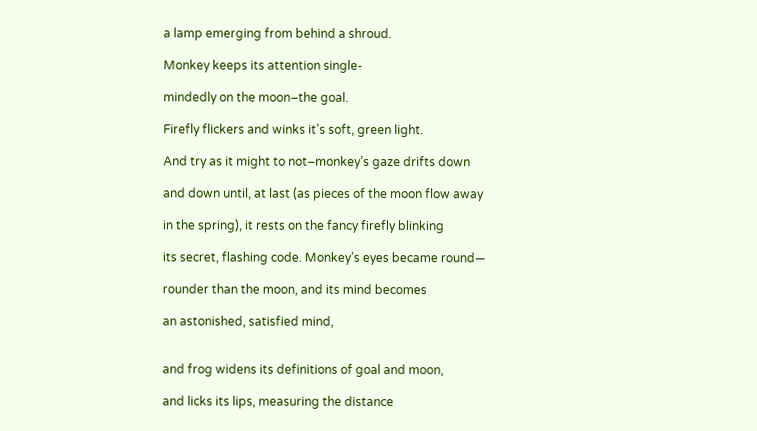a lamp emerging from behind a shroud.

Monkey keeps its attention single-

mindedly on the moon–the goal.

Firefly flickers and winks it’s soft, green light.

And try as it might to not–monkey’s gaze drifts down

and down until, at last (as pieces of the moon flow away

in the spring), it rests on the fancy firefly blinking

its secret, flashing code. Monkey’s eyes became round—

rounder than the moon, and its mind becomes

an astonished, satisfied mind,


and frog widens its definitions of goal and moon,

and licks its lips, measuring the distance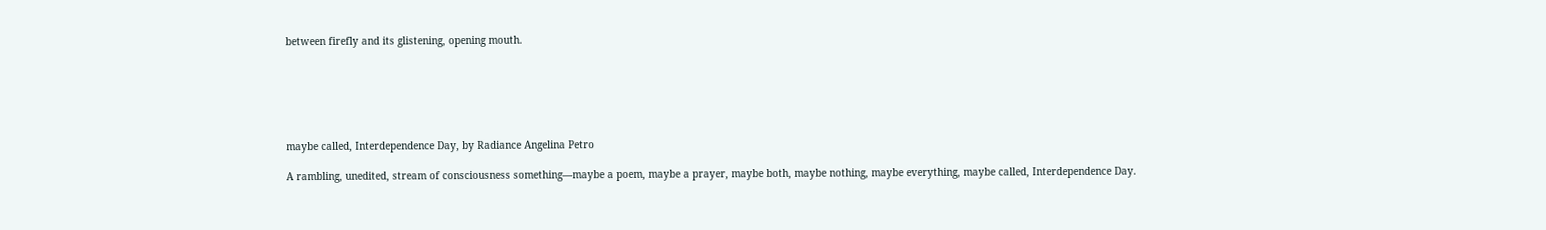between firefly and its glistening, opening mouth.






maybe called, Interdependence Day, by Radiance Angelina Petro

A rambling, unedited, stream of consciousness something—maybe a poem, maybe a prayer, maybe both, maybe nothing, maybe everything, maybe called, Interdependence Day.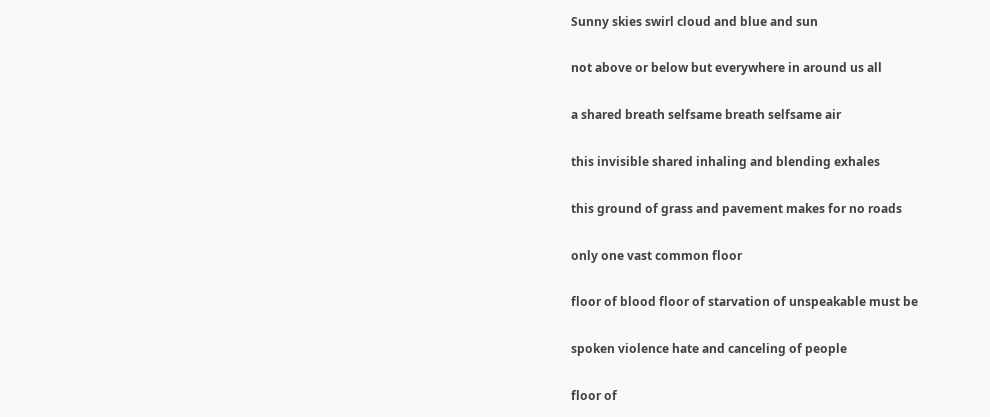Sunny skies swirl cloud and blue and sun

not above or below but everywhere in around us all

a shared breath selfsame breath selfsame air

this invisible shared inhaling and blending exhales

this ground of grass and pavement makes for no roads

only one vast common floor

floor of blood floor of starvation of unspeakable must be

spoken violence hate and canceling of people

floor of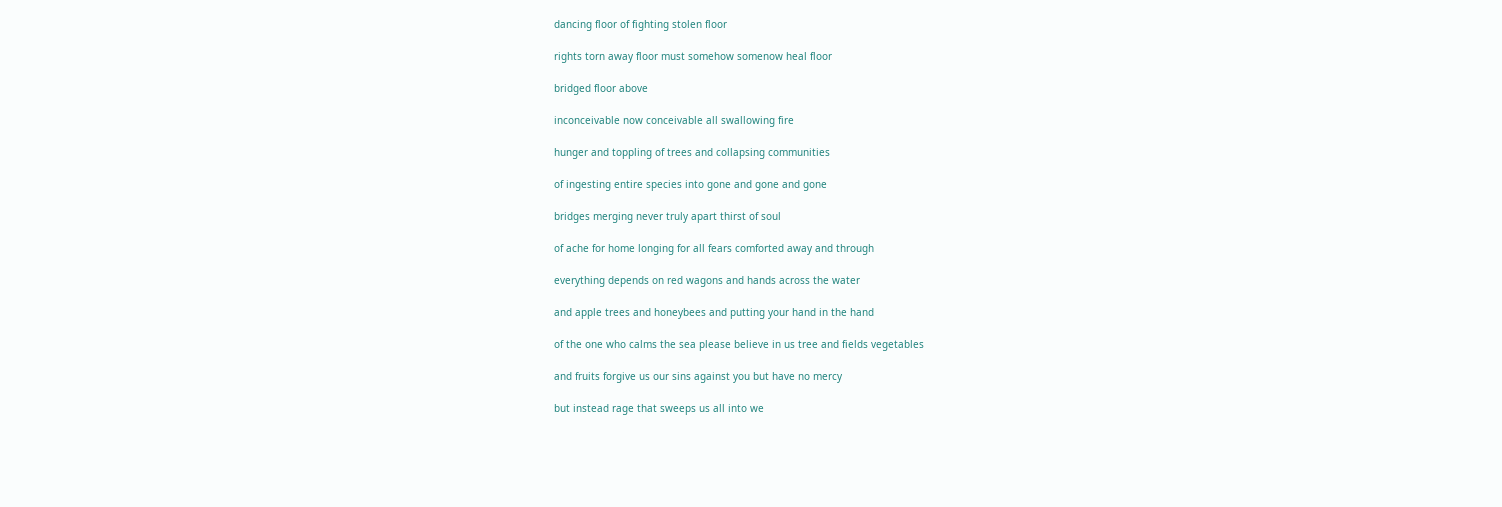dancing floor of fighting stolen floor

rights torn away floor must somehow somenow heal floor

bridged floor above

inconceivable now conceivable all swallowing fire

hunger and toppling of trees and collapsing communities

of ingesting entire species into gone and gone and gone

bridges merging never truly apart thirst of soul

of ache for home longing for all fears comforted away and through

everything depends on red wagons and hands across the water

and apple trees and honeybees and putting your hand in the hand

of the one who calms the sea please believe in us tree and fields vegetables

and fruits forgive us our sins against you but have no mercy

but instead rage that sweeps us all into we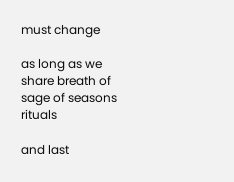must change

as long as we share breath of sage of seasons rituals

and last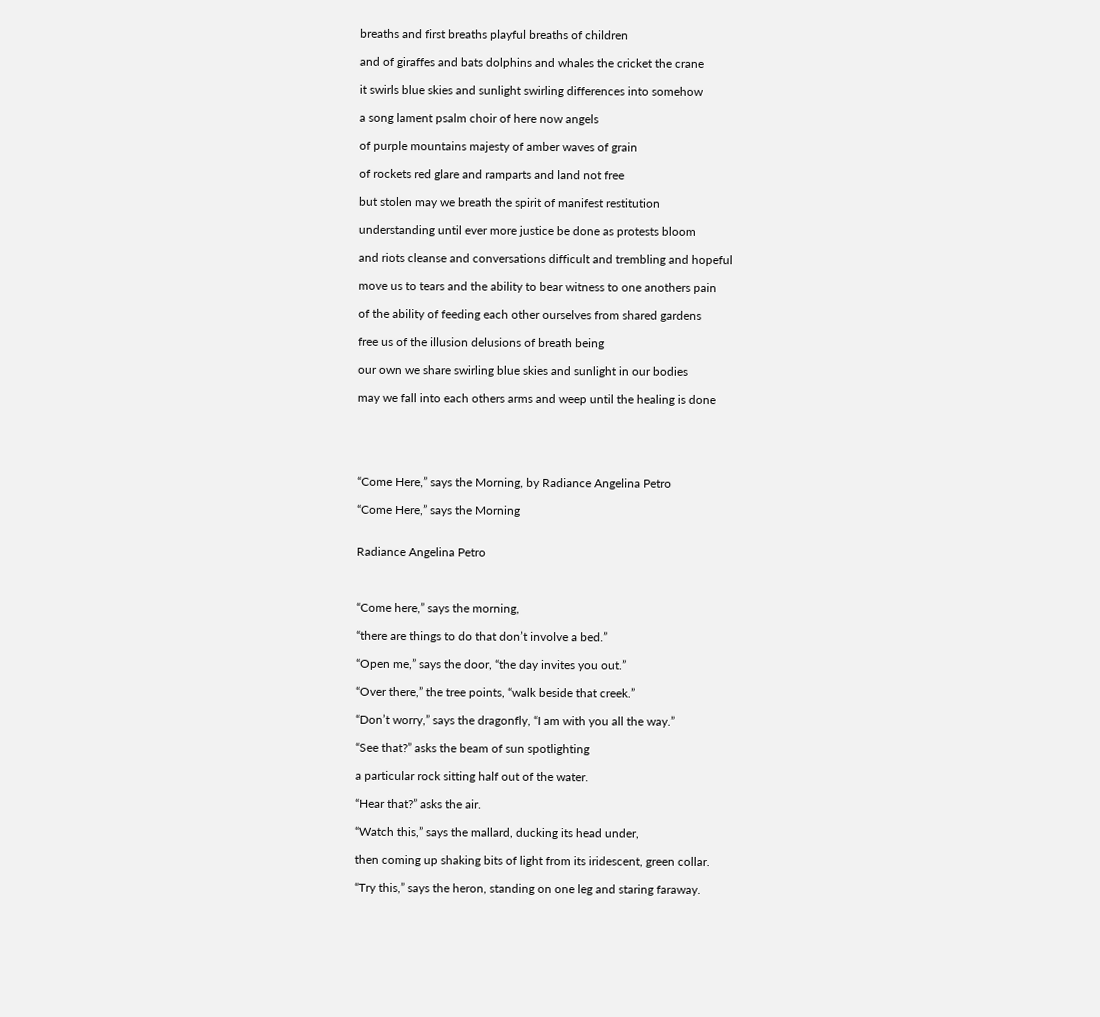breaths and first breaths playful breaths of children

and of giraffes and bats dolphins and whales the cricket the crane

it swirls blue skies and sunlight swirling differences into somehow

a song lament psalm choir of here now angels

of purple mountains majesty of amber waves of grain

of rockets red glare and ramparts and land not free

but stolen may we breath the spirit of manifest restitution

understanding until ever more justice be done as protests bloom

and riots cleanse and conversations difficult and trembling and hopeful

move us to tears and the ability to bear witness to one anothers pain

of the ability of feeding each other ourselves from shared gardens

free us of the illusion delusions of breath being

our own we share swirling blue skies and sunlight in our bodies

may we fall into each others arms and weep until the healing is done





“Come Here,” says the Morning, by Radiance Angelina Petro

“Come Here,” says the Morning


Radiance Angelina Petro



“Come here,” says the morning,

“there are things to do that don’t involve a bed.”

“Open me,” says the door, “the day invites you out.”

“Over there,” the tree points, “walk beside that creek.”

“Don’t worry,” says the dragonfly, “I am with you all the way.”

“See that?” asks the beam of sun spotlighting

a particular rock sitting half out of the water.

“Hear that?” asks the air.

“Watch this,” says the mallard, ducking its head under,

then coming up shaking bits of light from its iridescent, green collar.

“Try this,” says the heron, standing on one leg and staring faraway.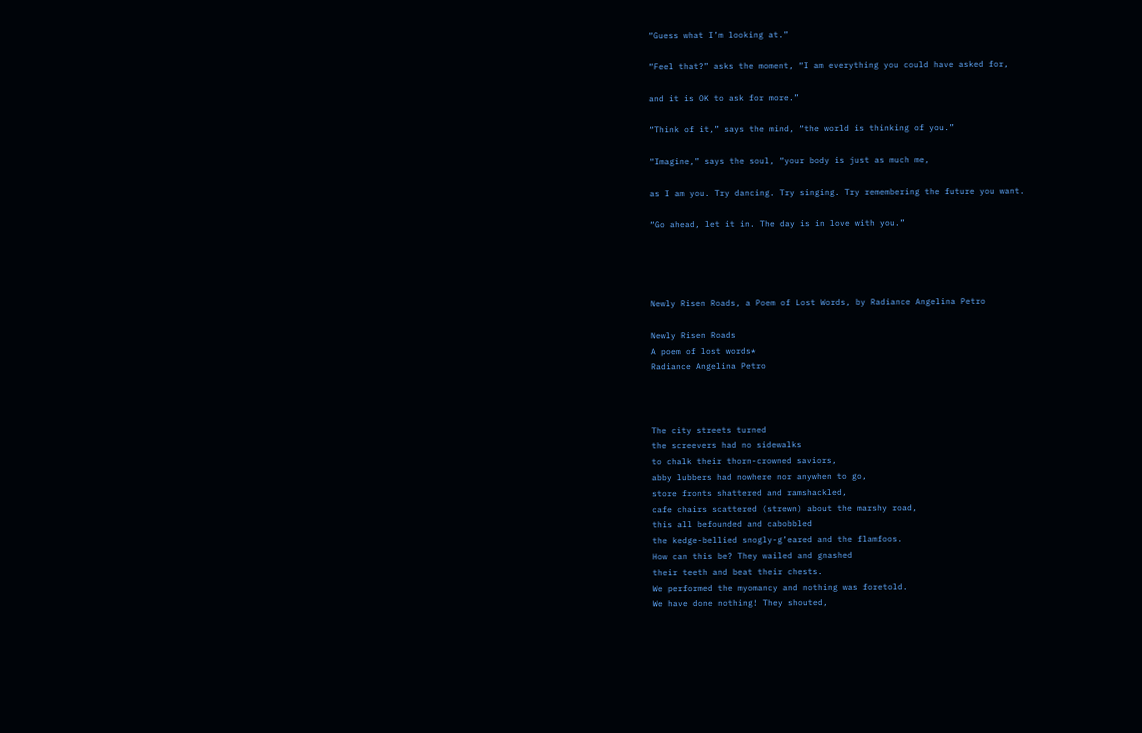“Guess what I’m looking at.”

“Feel that?” asks the moment, “I am everything you could have asked for,

and it is OK to ask for more.”

“Think of it,” says the mind, “the world is thinking of you.”

“Imagine,” says the soul, “your body is just as much me,

as I am you. Try dancing. Try singing. Try remembering the future you want.

“Go ahead, let it in. The day is in love with you.”




Newly Risen Roads, a Poem of Lost Words, by Radiance Angelina Petro

Newly Risen Roads
A poem of lost words*
Radiance Angelina Petro



The city streets turned
the screevers had no sidewalks
to chalk their thorn-crowned saviors,
abby lubbers had nowhere nor anywhen to go,
store fronts shattered and ramshackled,
cafe chairs scattered (strewn) about the marshy road,
this all befounded and cabobbled
the kedge-bellied snogly-g’eared and the flamfoos.
How can this be? They wailed and gnashed
their teeth and beat their chests.
We performed the myomancy and nothing was foretold.
We have done nothing! They shouted,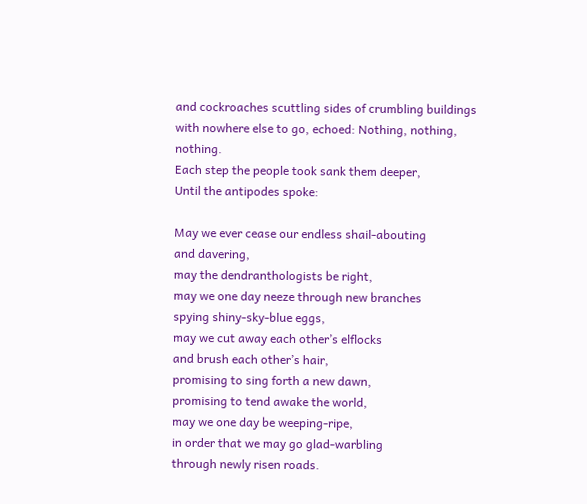and cockroaches scuttling sides of crumbling buildings
with nowhere else to go, echoed: Nothing, nothing, nothing.
Each step the people took sank them deeper,
Until the antipodes spoke:

May we ever cease our endless shail-abouting
and davering,
may the dendranthologists be right,
may we one day neeze through new branches
spying shiny-sky-blue eggs,
may we cut away each other’s elflocks
and brush each other’s hair,
promising to sing forth a new dawn,
promising to tend awake the world,
may we one day be weeping-ripe,
in order that we may go glad-warbling
through newly risen roads.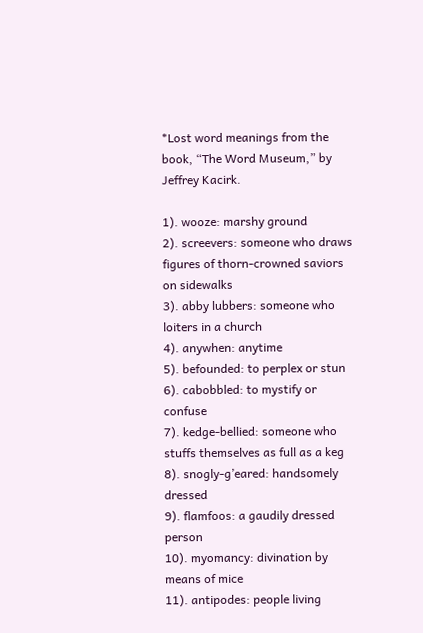*Lost word meanings from the book, “The Word Museum,” by Jeffrey Kacirk.

1). wooze: marshy ground
2). screevers: someone who draws figures of thorn-crowned saviors on sidewalks
3). abby lubbers: someone who loiters in a church
4). anywhen: anytime
5). befounded: to perplex or stun
6). cabobbled: to mystify or confuse
7). kedge-bellied: someone who stuffs themselves as full as a keg
8). snogly-g’eared: handsomely dressed
9). flamfoos: a gaudily dressed person
10). myomancy: divination by means of mice
11). antipodes: people living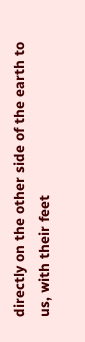directly on the other side of the earth to us, with their feet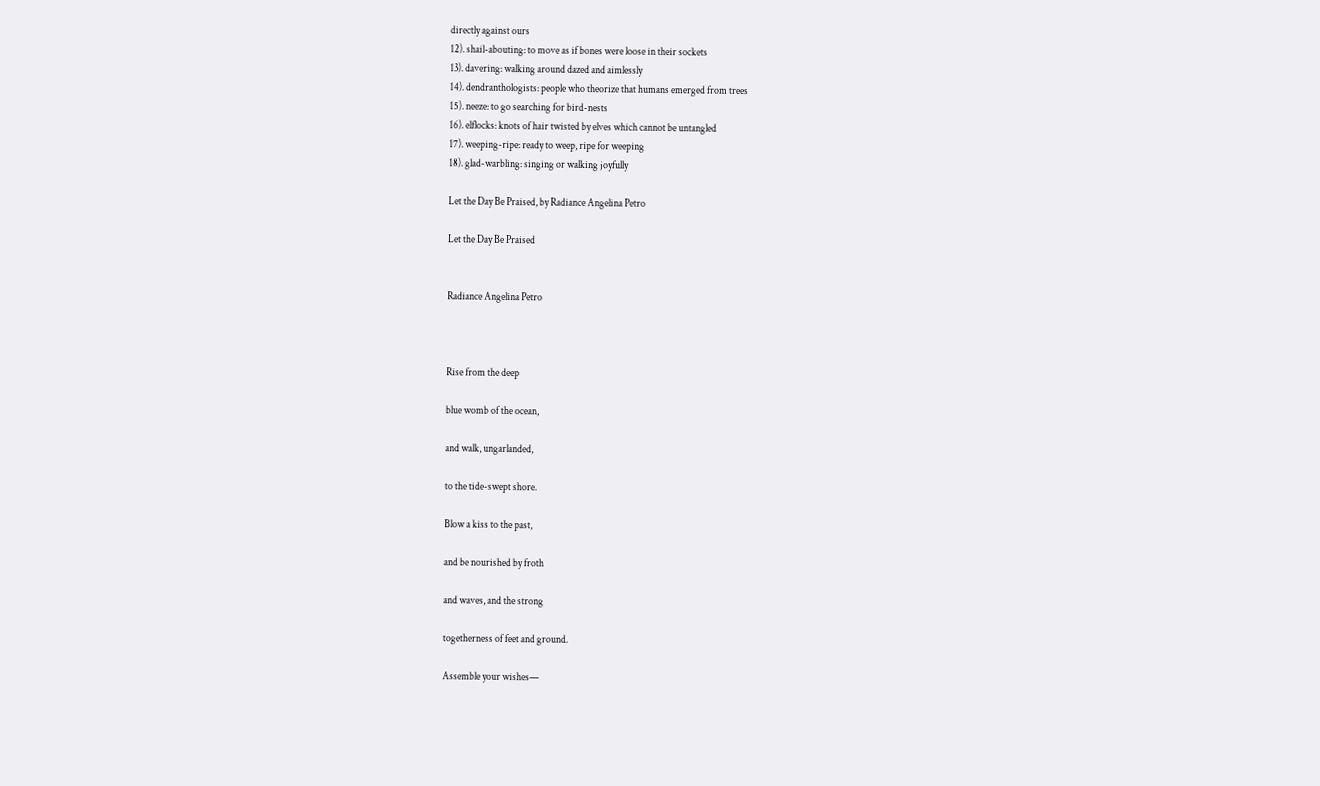directly against ours
12). shail-abouting: to move as if bones were loose in their sockets
13). davering: walking around dazed and aimlessly
14). dendranthologists: people who theorize that humans emerged from trees
15). neeze: to go searching for bird-nests
16). elflocks: knots of hair twisted by elves which cannot be untangled
17). weeping-ripe: ready to weep, ripe for weeping
18). glad-warbling: singing or walking joyfully

Let the Day Be Praised, by Radiance Angelina Petro

Let the Day Be Praised


Radiance Angelina Petro



Rise from the deep

blue womb of the ocean,

and walk, ungarlanded,

to the tide-swept shore.

Blow a kiss to the past,

and be nourished by froth

and waves, and the strong

togetherness of feet and ground.

Assemble your wishes—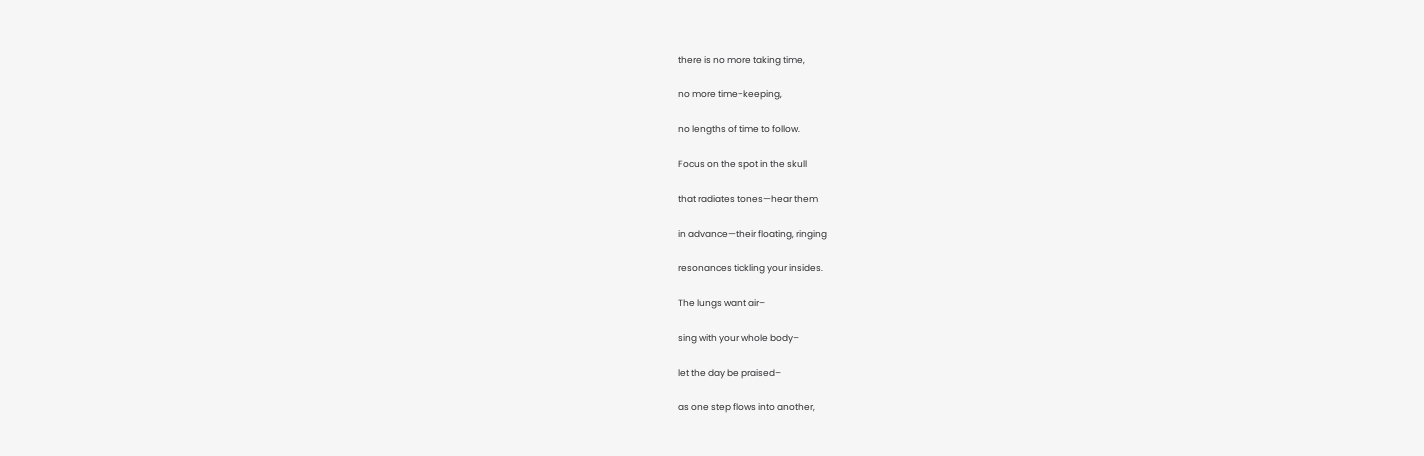there is no more taking time,

no more time-keeping,

no lengths of time to follow.

Focus on the spot in the skull

that radiates tones—hear them

in advance—their floating, ringing

resonances tickling your insides.

The lungs want air–

sing with your whole body–

let the day be praised–

as one step flows into another,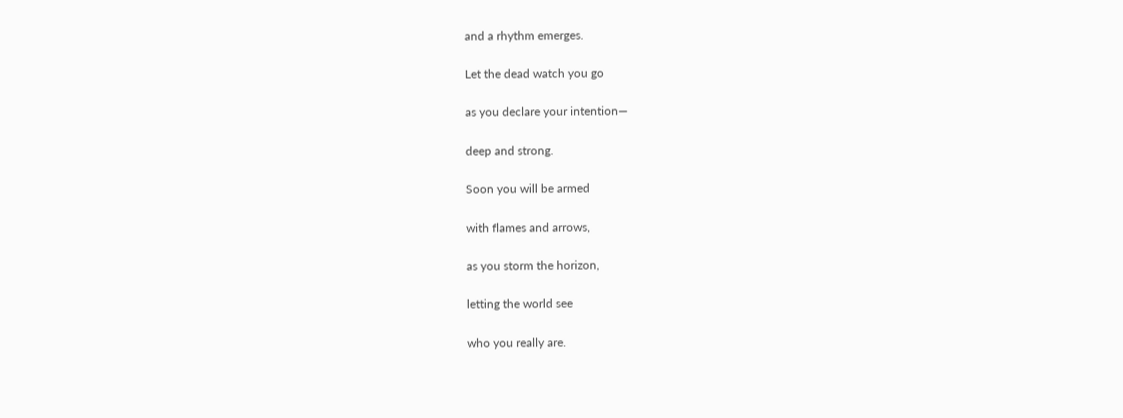and a rhythm emerges.

Let the dead watch you go

as you declare your intention—

deep and strong.

Soon you will be armed

with flames and arrows,

as you storm the horizon,

letting the world see

who you really are.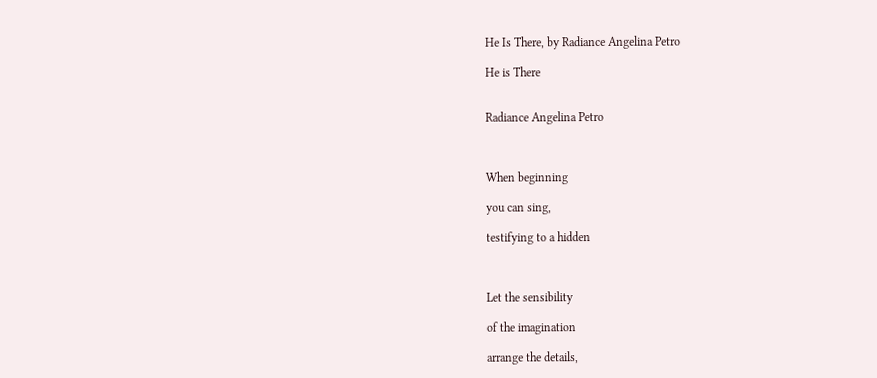He Is There, by Radiance Angelina Petro

He is There


Radiance Angelina Petro



When beginning

you can sing,

testifying to a hidden



Let the sensibility

of the imagination

arrange the details,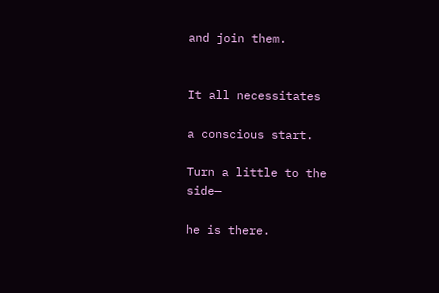and join them.


It all necessitates

a conscious start.

Turn a little to the side—

he is there.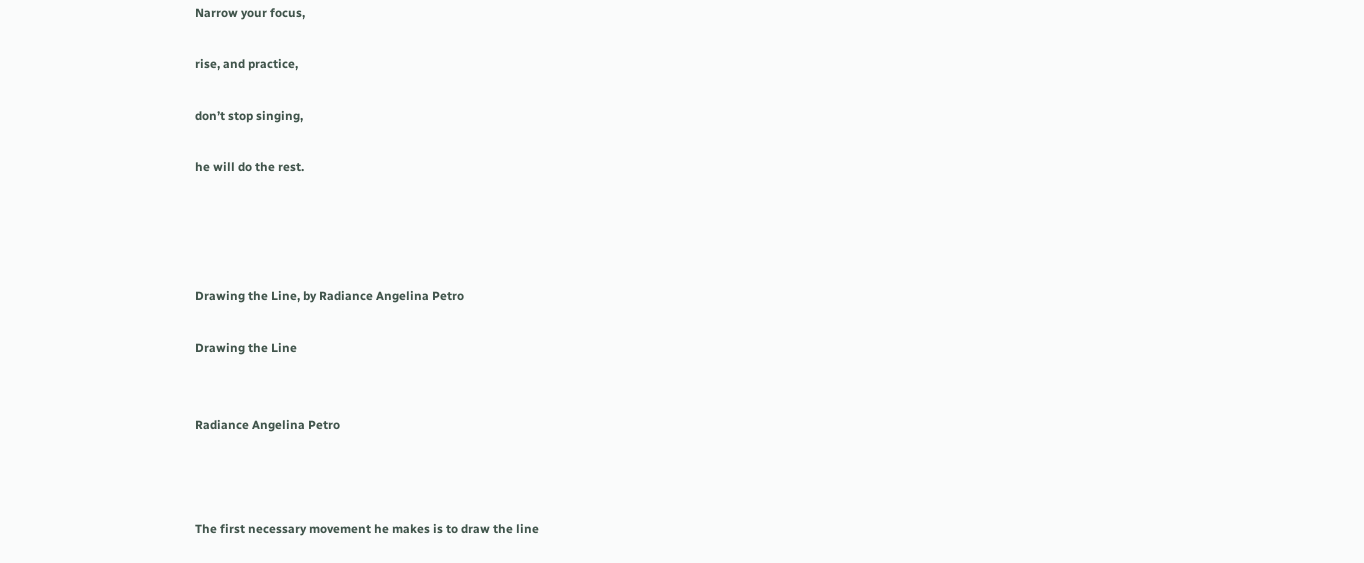Narrow your focus,

rise, and practice,

don’t stop singing,

he will do the rest.




Drawing the Line, by Radiance Angelina Petro

Drawing the Line


Radiance Angelina Petro



The first necessary movement he makes is to draw the line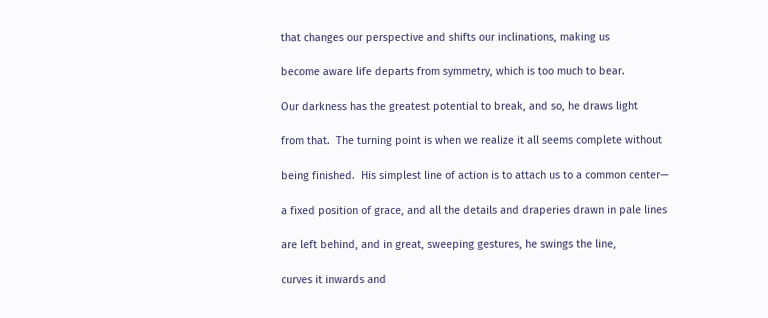that changes our perspective and shifts our inclinations, making us

become aware life departs from symmetry, which is too much to bear.

Our darkness has the greatest potential to break, and so, he draws light

from that.  The turning point is when we realize it all seems complete without

being finished.  His simplest line of action is to attach us to a common center—

a fixed position of grace, and all the details and draperies drawn in pale lines

are left behind, and in great, sweeping gestures, he swings the line,

curves it inwards and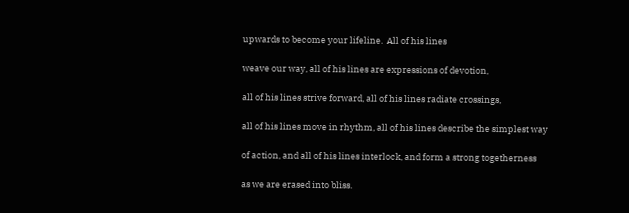upwards to become your lifeline.  All of his lines

weave our way, all of his lines are expressions of devotion,

all of his lines strive forward, all of his lines radiate crossings,

all of his lines move in rhythm, all of his lines describe the simplest way

of action, and all of his lines interlock, and form a strong togetherness

as we are erased into bliss.